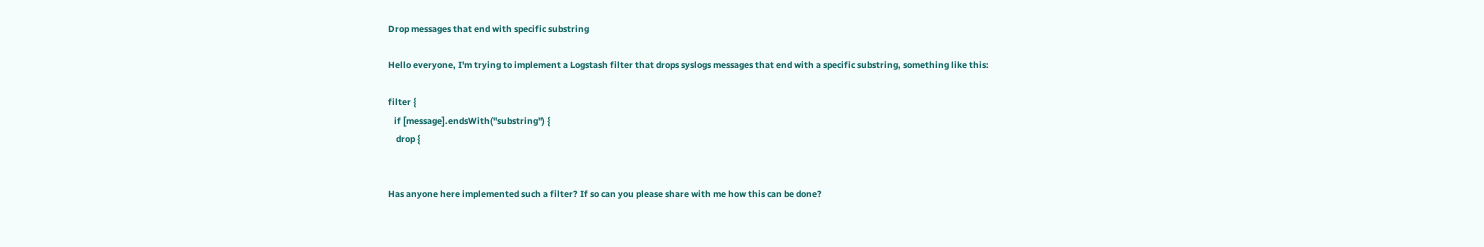Drop messages that end with specific substring

Hello everyone, I'm trying to implement a Logstash filter that drops syslogs messages that end with a specific substring, something like this:

filter {
   if [message].endsWith("substring") {
    drop {


Has anyone here implemented such a filter? If so can you please share with me how this can be done?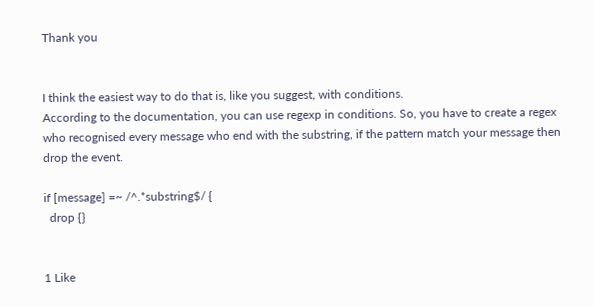Thank you


I think the easiest way to do that is, like you suggest, with conditions.
According to the documentation, you can use regexp in conditions. So, you have to create a regex who recognised every message who end with the substring, if the pattern match your message then drop the event.

if [message] =~ /^.*substring$/ {
  drop {}


1 Like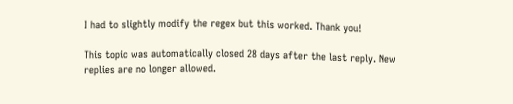I had to slightly modify the regex but this worked. Thank you!

This topic was automatically closed 28 days after the last reply. New replies are no longer allowed.